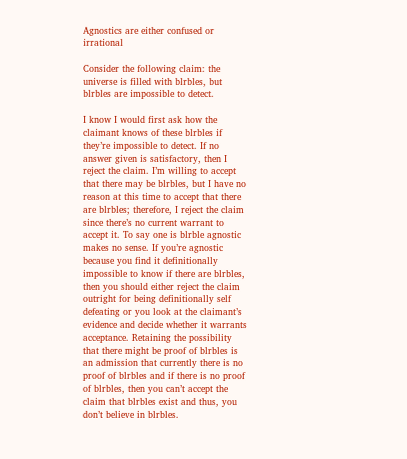Agnostics are either confused or irrational

Consider the following claim: the universe is filled with blrbles, but blrbles are impossible to detect.

I know I would first ask how the claimant knows of these blrbles if they’re impossible to detect. If no answer given is satisfactory, then I reject the claim. I’m willing to accept that there may be blrbles, but I have no reason at this time to accept that there are blrbles; therefore, I reject the claim since there’s no current warrant to accept it. To say one is blrble agnostic makes no sense. If you’re agnostic because you find it definitionally impossible to know if there are blrbles, then you should either reject the claim outright for being definitionally self defeating or you look at the claimant’s evidence and decide whether it warrants acceptance. Retaining the possibility that there might be proof of blrbles is an admission that currently there is no proof of blrbles and if there is no proof of blrbles, then you can’t accept the claim that blrbles exist and thus, you don’t believe in blrbles.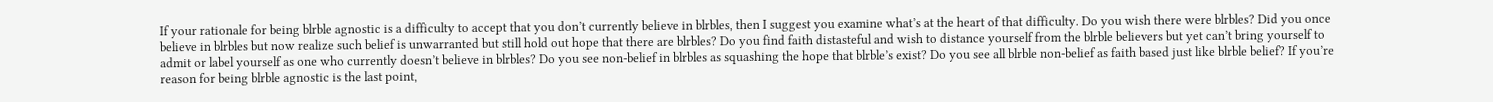If your rationale for being blrble agnostic is a difficulty to accept that you don’t currently believe in blrbles, then I suggest you examine what’s at the heart of that difficulty. Do you wish there were blrbles? Did you once believe in blrbles but now realize such belief is unwarranted but still hold out hope that there are blrbles? Do you find faith distasteful and wish to distance yourself from the blrble believers but yet can’t bring yourself to admit or label yourself as one who currently doesn’t believe in blrbles? Do you see non-belief in blrbles as squashing the hope that blrble’s exist? Do you see all blrble non-belief as faith based just like blrble belief? If you’re reason for being blrble agnostic is the last point,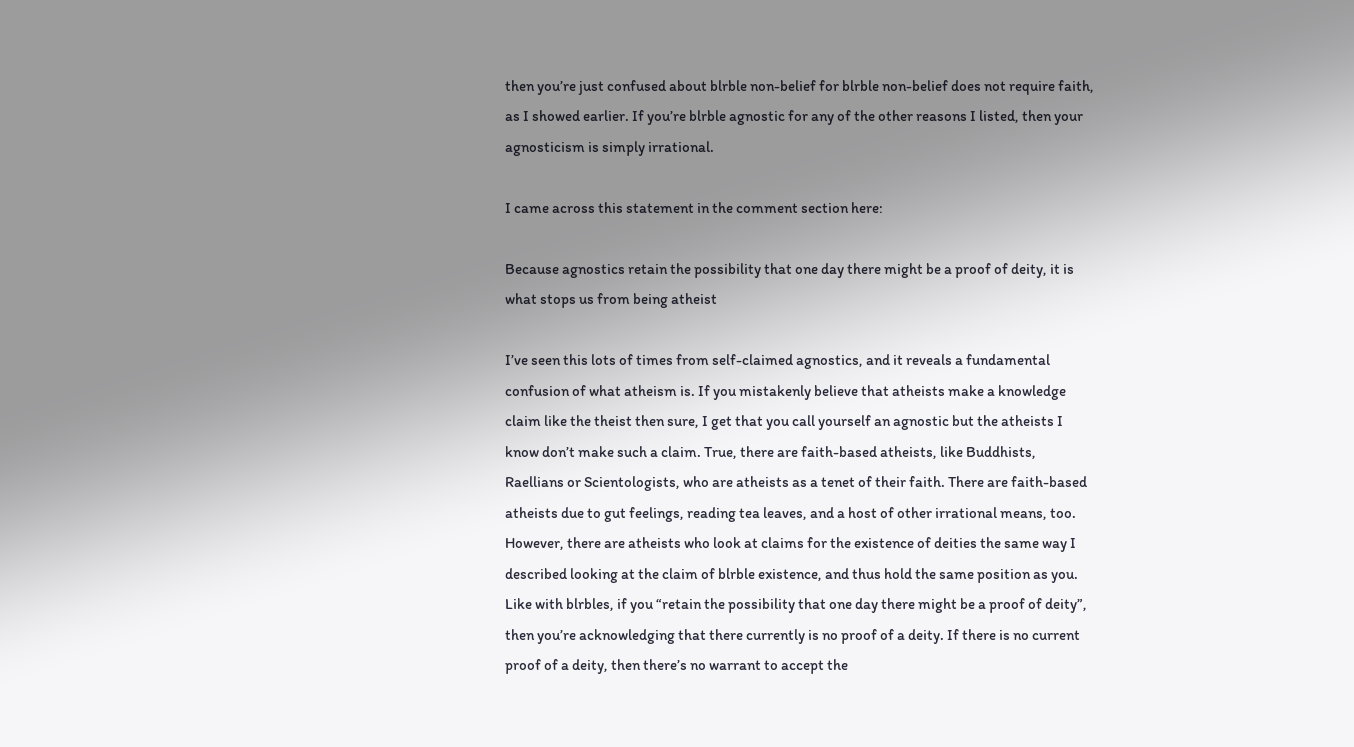then you’re just confused about blrble non-belief for blrble non-belief does not require faith, as I showed earlier. If you’re blrble agnostic for any of the other reasons I listed, then your agnosticism is simply irrational.

I came across this statement in the comment section here:

Because agnostics retain the possibility that one day there might be a proof of deity, it is what stops us from being atheist

I’ve seen this lots of times from self-claimed agnostics, and it reveals a fundamental confusion of what atheism is. If you mistakenly believe that atheists make a knowledge claim like the theist then sure, I get that you call yourself an agnostic but the atheists I know don’t make such a claim. True, there are faith-based atheists, like Buddhists, Raellians or Scientologists, who are atheists as a tenet of their faith. There are faith-based atheists due to gut feelings, reading tea leaves, and a host of other irrational means, too. However, there are atheists who look at claims for the existence of deities the same way I described looking at the claim of blrble existence, and thus hold the same position as you. Like with blrbles, if you “retain the possibility that one day there might be a proof of deity”, then you’re acknowledging that there currently is no proof of a deity. If there is no current proof of a deity, then there’s no warrant to accept the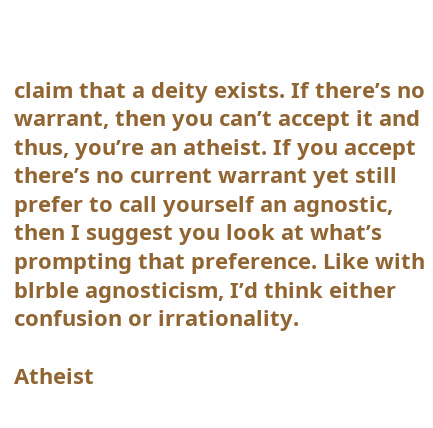claim that a deity exists. If there’s no warrant, then you can’t accept it and thus, you’re an atheist. If you accept there’s no current warrant yet still prefer to call yourself an agnostic, then I suggest you look at what’s prompting that preference. Like with blrble agnosticism, I’d think either confusion or irrationality.

Atheist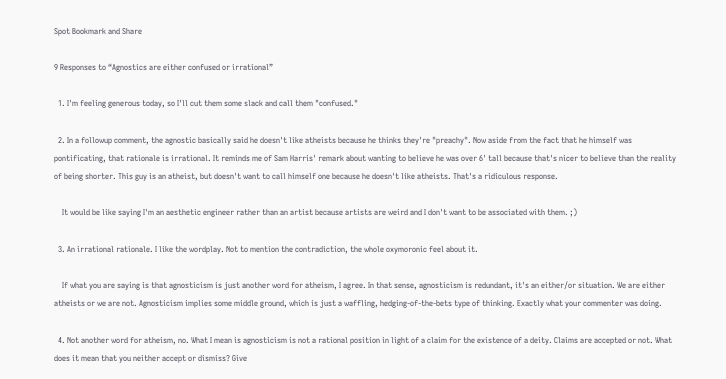Spot Bookmark and Share

9 Responses to “Agnostics are either confused or irrational”

  1. I'm feeling generous today, so I'll cut them some slack and call them "confused."

  2. In a followup comment, the agnostic basically said he doesn't like atheists because he thinks they're "preachy". Now aside from the fact that he himself was pontificating, that rationale is irrational. It reminds me of Sam Harris' remark about wanting to believe he was over 6' tall because that's nicer to believe than the reality of being shorter. This guy is an atheist, but doesn't want to call himself one because he doesn't like atheists. That's a ridiculous response.

    It would be like saying I'm an aesthetic engineer rather than an artist because artists are weird and I don't want to be associated with them. ;)

  3. An irrational rationale. I like the wordplay. Not to mention the contradiction, the whole oxymoronic feel about it.

    If what you are saying is that agnosticism is just another word for atheism, I agree. In that sense, agnosticism is redundant, it's an either/or situation. We are either atheists or we are not. Agnosticism implies some middle ground, which is just a waffling, hedging-of-the-bets type of thinking. Exactly what your commenter was doing.

  4. Not another word for atheism, no. What I mean is agnosticism is not a rational position in light of a claim for the existence of a deity. Claims are accepted or not. What does it mean that you neither accept or dismiss? Give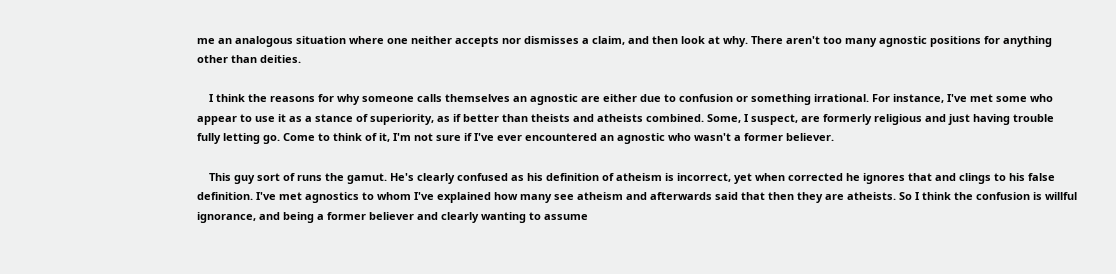me an analogous situation where one neither accepts nor dismisses a claim, and then look at why. There aren't too many agnostic positions for anything other than deities.

    I think the reasons for why someone calls themselves an agnostic are either due to confusion or something irrational. For instance, I've met some who appear to use it as a stance of superiority, as if better than theists and atheists combined. Some, I suspect, are formerly religious and just having trouble fully letting go. Come to think of it, I'm not sure if I've ever encountered an agnostic who wasn't a former believer.

    This guy sort of runs the gamut. He's clearly confused as his definition of atheism is incorrect, yet when corrected he ignores that and clings to his false definition. I've met agnostics to whom I've explained how many see atheism and afterwards said that then they are atheists. So I think the confusion is willful ignorance, and being a former believer and clearly wanting to assume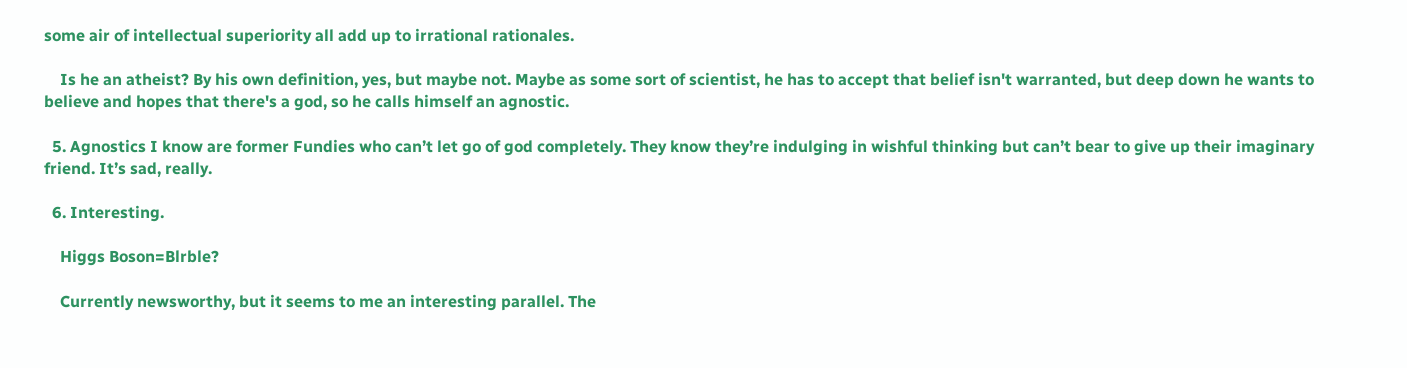some air of intellectual superiority all add up to irrational rationales.

    Is he an atheist? By his own definition, yes, but maybe not. Maybe as some sort of scientist, he has to accept that belief isn't warranted, but deep down he wants to believe and hopes that there's a god, so he calls himself an agnostic.

  5. Agnostics I know are former Fundies who can’t let go of god completely. They know they’re indulging in wishful thinking but can’t bear to give up their imaginary friend. It’s sad, really.

  6. Interesting.

    Higgs Boson=Blrble?

    Currently newsworthy, but it seems to me an interesting parallel. The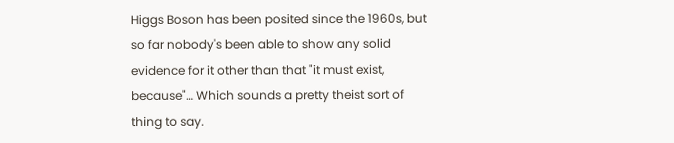Higgs Boson has been posited since the 1960s, but so far nobody's been able to show any solid evidence for it other than that "it must exist, because"… Which sounds a pretty theist sort of thing to say.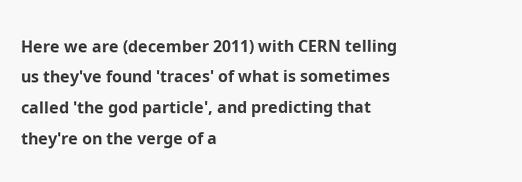Here we are (december 2011) with CERN telling us they've found 'traces' of what is sometimes called 'the god particle', and predicting that they're on the verge of a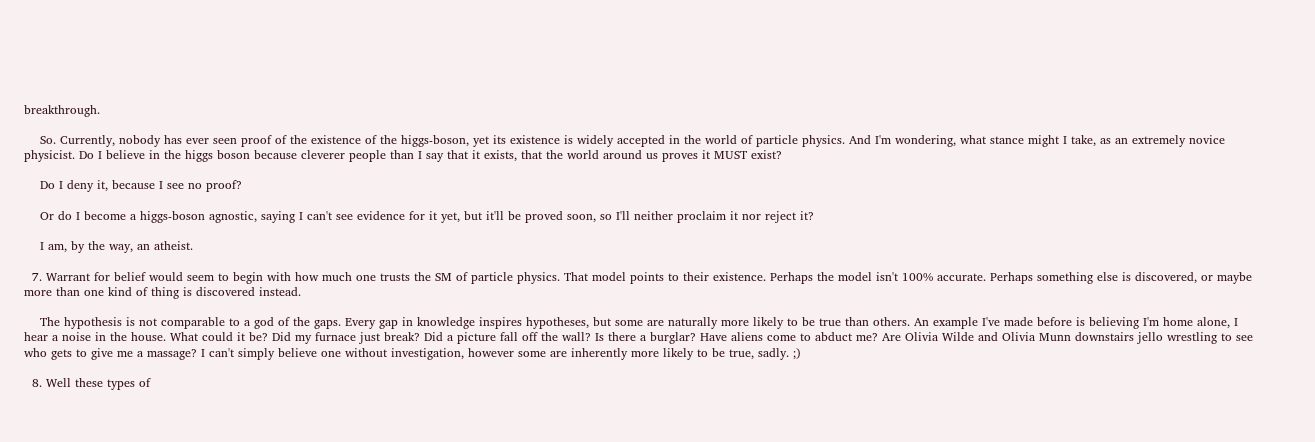breakthrough.

    So. Currently, nobody has ever seen proof of the existence of the higgs-boson, yet its existence is widely accepted in the world of particle physics. And I'm wondering, what stance might I take, as an extremely novice physicist. Do I believe in the higgs boson because cleverer people than I say that it exists, that the world around us proves it MUST exist?

    Do I deny it, because I see no proof?

    Or do I become a higgs-boson agnostic, saying I can't see evidence for it yet, but it'll be proved soon, so I'll neither proclaim it nor reject it?

    I am, by the way, an atheist.

  7. Warrant for belief would seem to begin with how much one trusts the SM of particle physics. That model points to their existence. Perhaps the model isn't 100% accurate. Perhaps something else is discovered, or maybe more than one kind of thing is discovered instead.

    The hypothesis is not comparable to a god of the gaps. Every gap in knowledge inspires hypotheses, but some are naturally more likely to be true than others. An example I've made before is believing I'm home alone, I hear a noise in the house. What could it be? Did my furnace just break? Did a picture fall off the wall? Is there a burglar? Have aliens come to abduct me? Are Olivia Wilde and Olivia Munn downstairs jello wrestling to see who gets to give me a massage? I can't simply believe one without investigation, however some are inherently more likely to be true, sadly. ;)

  8. Well these types of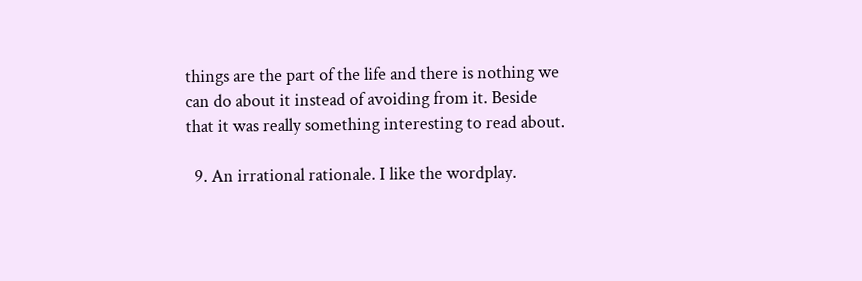things are the part of the life and there is nothing we can do about it instead of avoiding from it. Beside that it was really something interesting to read about.

  9. An irrational rationale. I like the wordplay.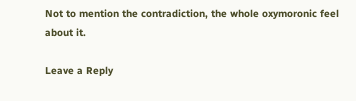Not to mention the contradiction, the whole oxymoronic feel about it.

Leave a Reply